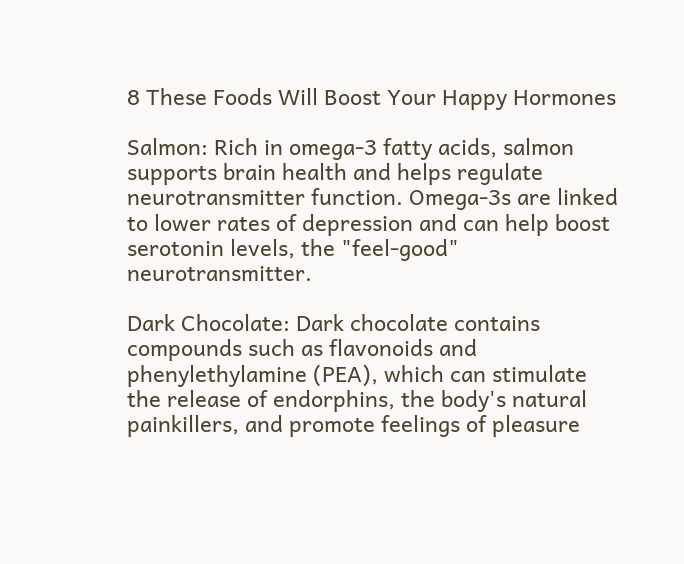8 These Foods Will Boost Your Happy Hormones

Salmon: Rich in omega-3 fatty acids, salmon supports brain health and helps regulate neurotransmitter function. Omega-3s are linked to lower rates of depression and can help boost serotonin levels, the "feel-good" neurotransmitter.

Dark Chocolate: Dark chocolate contains compounds such as flavonoids and phenylethylamine (PEA), which can stimulate the release of endorphins, the body's natural painkillers, and promote feelings of pleasure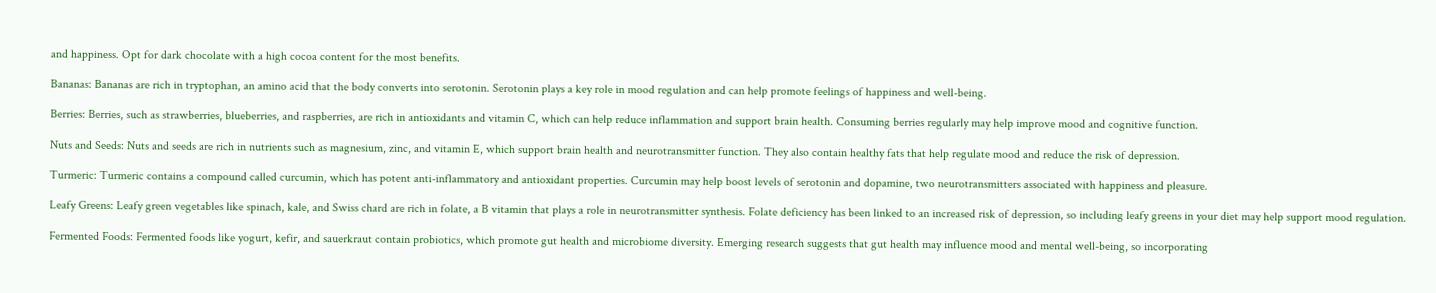and happiness. Opt for dark chocolate with a high cocoa content for the most benefits.

Bananas: Bananas are rich in tryptophan, an amino acid that the body converts into serotonin. Serotonin plays a key role in mood regulation and can help promote feelings of happiness and well-being.

Berries: Berries, such as strawberries, blueberries, and raspberries, are rich in antioxidants and vitamin C, which can help reduce inflammation and support brain health. Consuming berries regularly may help improve mood and cognitive function.

Nuts and Seeds: Nuts and seeds are rich in nutrients such as magnesium, zinc, and vitamin E, which support brain health and neurotransmitter function. They also contain healthy fats that help regulate mood and reduce the risk of depression.

Turmeric: Turmeric contains a compound called curcumin, which has potent anti-inflammatory and antioxidant properties. Curcumin may help boost levels of serotonin and dopamine, two neurotransmitters associated with happiness and pleasure.

Leafy Greens: Leafy green vegetables like spinach, kale, and Swiss chard are rich in folate, a B vitamin that plays a role in neurotransmitter synthesis. Folate deficiency has been linked to an increased risk of depression, so including leafy greens in your diet may help support mood regulation.

Fermented Foods: Fermented foods like yogurt, kefir, and sauerkraut contain probiotics, which promote gut health and microbiome diversity. Emerging research suggests that gut health may influence mood and mental well-being, so incorporating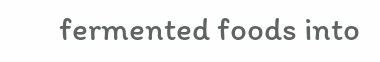fermented foods into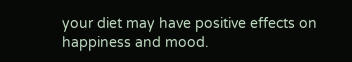your diet may have positive effects on happiness and mood.